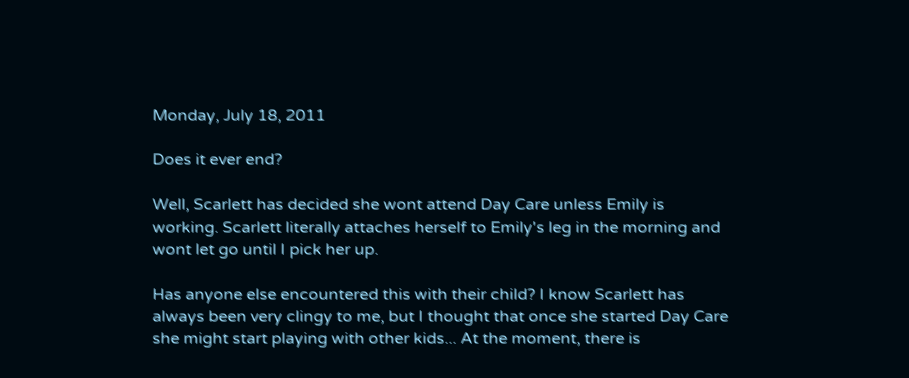Monday, July 18, 2011

Does it ever end?

Well, Scarlett has decided she wont attend Day Care unless Emily is working. Scarlett literally attaches herself to Emily's leg in the morning and wont let go until I pick her up.

Has anyone else encountered this with their child? I know Scarlett has always been very clingy to me, but I thought that once she started Day Care she might start playing with other kids... At the moment, there is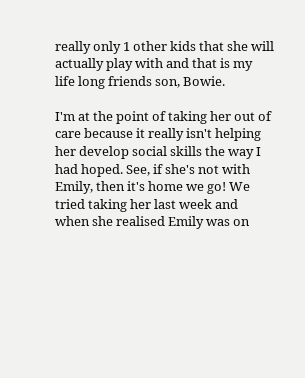really only 1 other kids that she will actually play with and that is my life long friends son, Bowie.

I'm at the point of taking her out of care because it really isn't helping her develop social skills the way I had hoped. See, if she's not with Emily, then it's home we go! We tried taking her last week and when she realised Emily was on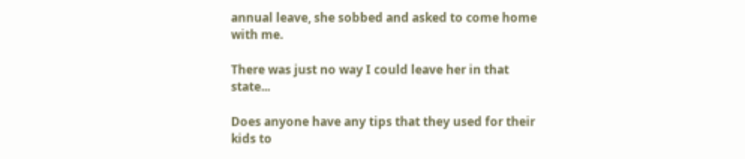annual leave, she sobbed and asked to come home with me.

There was just no way I could leave her in that state...

Does anyone have any tips that they used for their kids to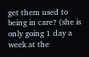get them used to being in care? (she is only going 1 day a week at the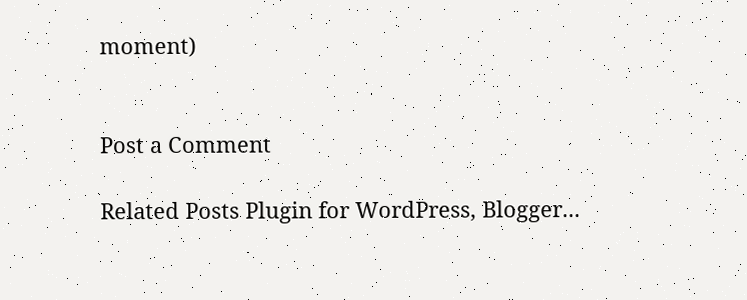moment)


Post a Comment

Related Posts Plugin for WordPress, Blogger...